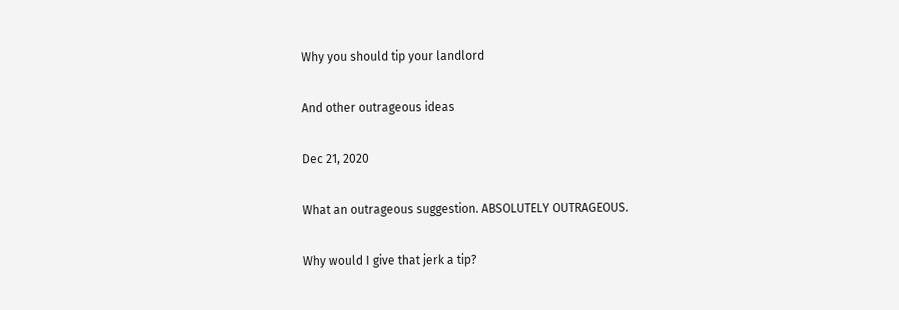Why you should tip your landlord

And other outrageous ideas

Dec 21, 2020

What an outrageous suggestion. ABSOLUTELY OUTRAGEOUS.

Why would I give that jerk a tip?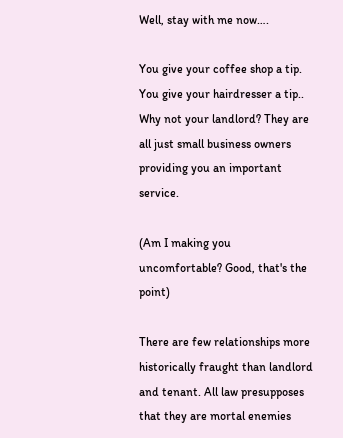Well, stay with me now….

You give your coffee shop a tip. You give your hairdresser a tip.. Why not your landlord? They are all just small business owners providing you an important service.

(Am I making you uncomfortable? Good, that's the point)

There are few relationships more historically fraught than landlord and tenant. All law presupposes that they are mortal enemies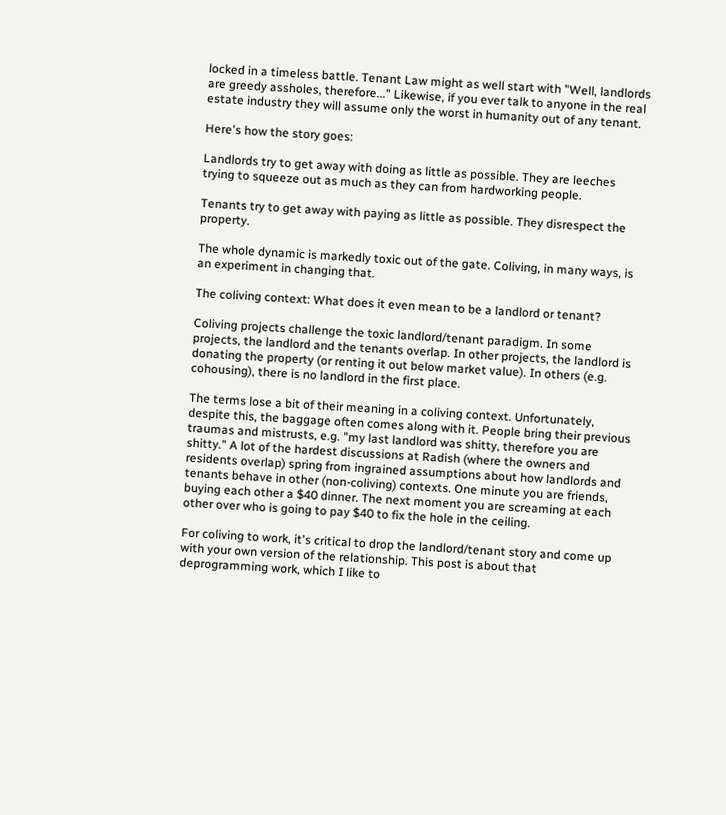locked in a timeless battle. Tenant Law might as well start with "Well, landlords are greedy assholes, therefore..." Likewise, if you ever talk to anyone in the real estate industry they will assume only the worst in humanity out of any tenant.

Here's how the story goes:

Landlords try to get away with doing as little as possible. They are leeches trying to squeeze out as much as they can from hardworking people.

Tenants try to get away with paying as little as possible. They disrespect the property.

The whole dynamic is markedly toxic out of the gate. Coliving, in many ways, is an experiment in changing that.

The coliving context: What does it even mean to be a landlord or tenant?

Coliving projects challenge the toxic landlord/tenant paradigm. In some projects, the landlord and the tenants overlap. In other projects, the landlord is donating the property (or renting it out below market value). In others (e.g. cohousing), there is no landlord in the first place.

The terms lose a bit of their meaning in a coliving context. Unfortunately, despite this, the baggage often comes along with it. People bring their previous traumas and mistrusts, e.g. "my last landlord was shitty, therefore you are shitty." A lot of the hardest discussions at Radish (where the owners and residents overlap) spring from ingrained assumptions about how landlords and tenants behave in other (non-coliving) contexts. One minute you are friends, buying each other a $40 dinner. The next moment you are screaming at each other over who is going to pay $40 to fix the hole in the ceiling.

For coliving to work, it's critical to drop the landlord/tenant story and come up with your own version of the relationship. This post is about that deprogramming work, which I like to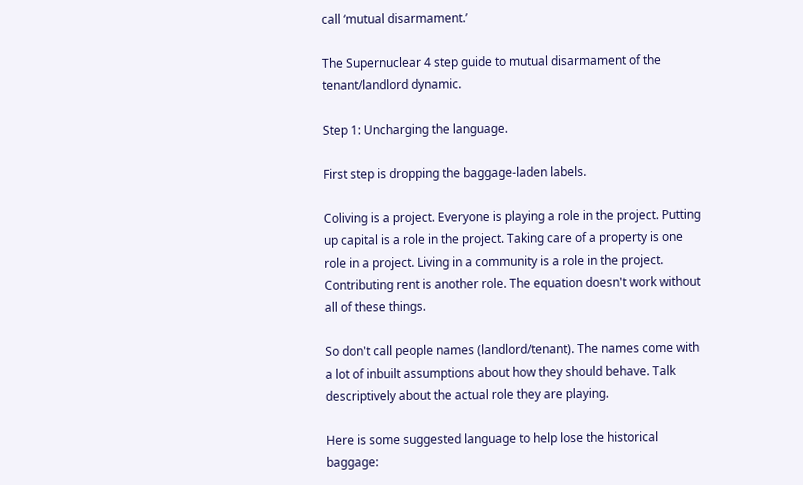call ‘mutual disarmament.’

The Supernuclear 4 step guide to mutual disarmament of the tenant/landlord dynamic.

Step 1: Uncharging the language.

First step is dropping the baggage-laden labels.

Coliving is a project. Everyone is playing a role in the project. Putting up capital is a role in the project. Taking care of a property is one role in a project. Living in a community is a role in the project. Contributing rent is another role. The equation doesn't work without all of these things.

So don't call people names (landlord/tenant). The names come with a lot of inbuilt assumptions about how they should behave. Talk descriptively about the actual role they are playing.

Here is some suggested language to help lose the historical baggage: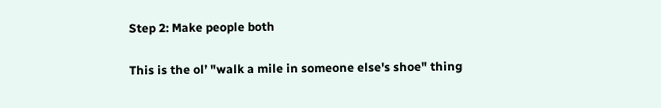Step 2: Make people both

This is the ol’ "walk a mile in someone else's shoe" thing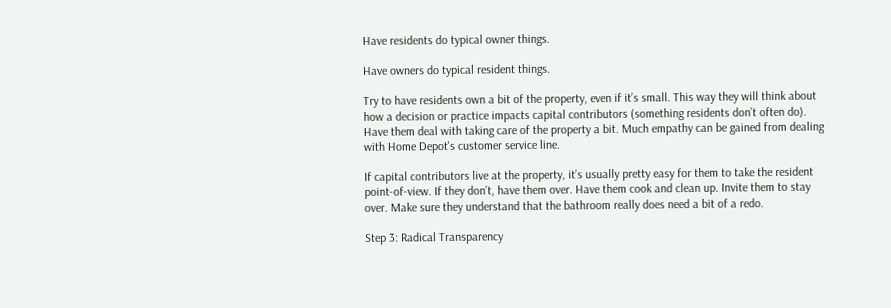Have residents do typical owner things.

Have owners do typical resident things.

Try to have residents own a bit of the property, even if it’s small. This way they will think about how a decision or practice impacts capital contributors (something residents don’t often do). Have them deal with taking care of the property a bit. Much empathy can be gained from dealing with Home Depot's customer service line.

If capital contributors live at the property, it’s usually pretty easy for them to take the resident point-of-view. If they don’t, have them over. Have them cook and clean up. Invite them to stay over. Make sure they understand that the bathroom really does need a bit of a redo.

Step 3: Radical Transparency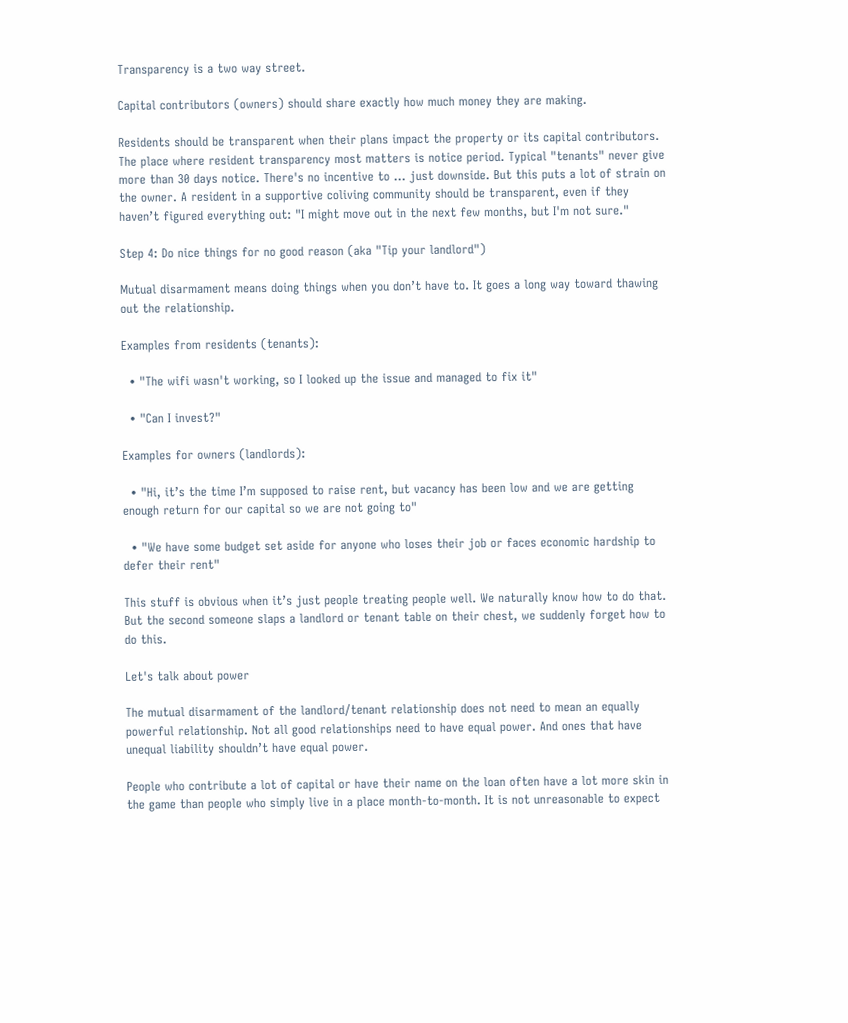Transparency is a two way street.

Capital contributors (owners) should share exactly how much money they are making.

Residents should be transparent when their plans impact the property or its capital contributors. The place where resident transparency most matters is notice period. Typical "tenants" never give more than 30 days notice. There's no incentive to ... just downside. But this puts a lot of strain on the owner. A resident in a supportive coliving community should be transparent, even if they haven’t figured everything out: "I might move out in the next few months, but I'm not sure."

Step 4: Do nice things for no good reason (aka "Tip your landlord")

Mutual disarmament means doing things when you don’t have to. It goes a long way toward thawing out the relationship.

Examples from residents (tenants):

  • "The wifi wasn't working, so I looked up the issue and managed to fix it"

  • "Can I invest?"

Examples for owners (landlords):

  • "Hi, it’s the time I’m supposed to raise rent, but vacancy has been low and we are getting enough return for our capital so we are not going to"

  • "We have some budget set aside for anyone who loses their job or faces economic hardship to defer their rent"

This stuff is obvious when it’s just people treating people well. We naturally know how to do that. But the second someone slaps a landlord or tenant table on their chest, we suddenly forget how to do this.

Let's talk about power

The mutual disarmament of the landlord/tenant relationship does not need to mean an equally powerful relationship. Not all good relationships need to have equal power. And ones that have unequal liability shouldn’t have equal power.

People who contribute a lot of capital or have their name on the loan often have a lot more skin in the game than people who simply live in a place month-to-month. It is not unreasonable to expect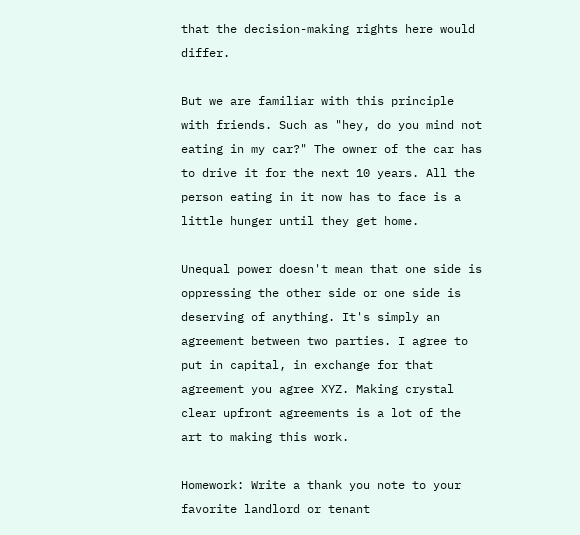that the decision-making rights here would differ.

But we are familiar with this principle with friends. Such as "hey, do you mind not eating in my car?" The owner of the car has to drive it for the next 10 years. All the person eating in it now has to face is a little hunger until they get home.

Unequal power doesn't mean that one side is oppressing the other side or one side is deserving of anything. It's simply an agreement between two parties. I agree to put in capital, in exchange for that agreement you agree XYZ. Making crystal clear upfront agreements is a lot of the art to making this work.

Homework: Write a thank you note to your favorite landlord or tenant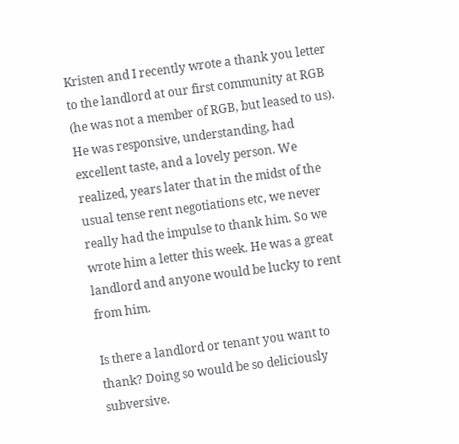Kristen and I recently wrote a thank you letter to the landlord at our first community at RGB (he was not a member of RGB, but leased to us). He was responsive, understanding, had excellent taste, and a lovely person. We realized, years later that in the midst of the usual tense rent negotiations etc, we never really had the impulse to thank him. So we wrote him a letter this week. He was a great landlord and anyone would be lucky to rent from him.

Is there a landlord or tenant you want to thank? Doing so would be so deliciously subversive.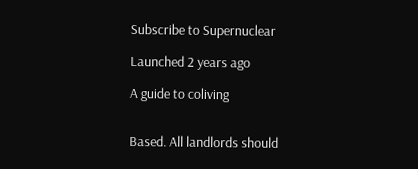Subscribe to Supernuclear

Launched 2 years ago

A guide to coliving


Based. All landlords should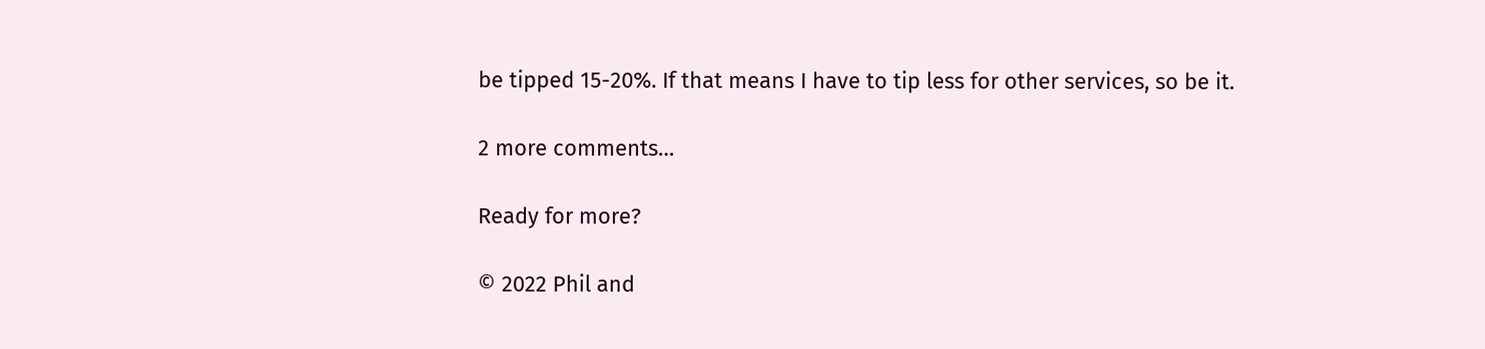be tipped 15-20%. If that means I have to tip less for other services, so be it.

2 more comments…

Ready for more?

© 2022 Phil and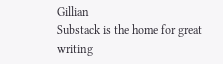Gillian
Substack is the home for great writing